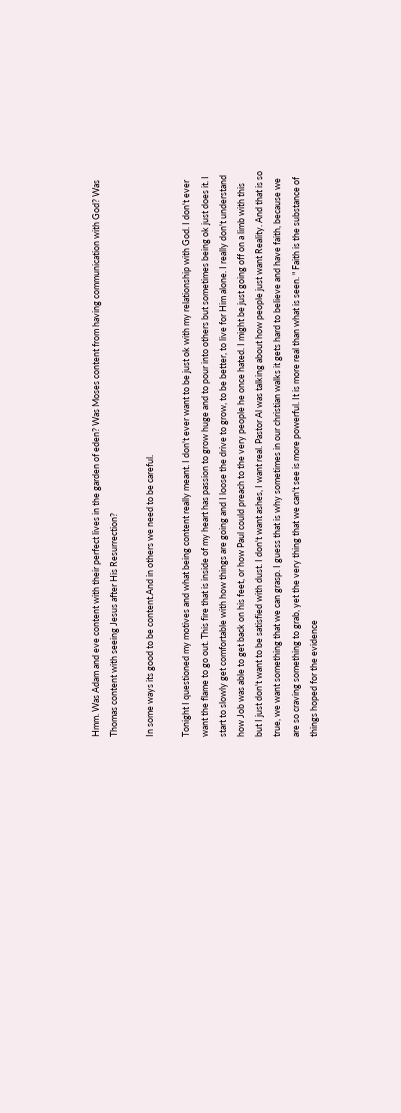Hmm. Was Adam and eve content with their perfect lives in the garden of eden? Was Moses content from having communication with God? Was Thomas content with seeing Jesus after His Resurrection?

In some ways its good to be content.And in others we need to be careful.

Tonight I questioned my motives and what being content really meant. I don't ever want to be just ok with my relationship with God. I don't ever want the flame to go out. This fire that is inside of my heart has passion to grow huge and to pour into others but sometimes being ok just does it. I start to slowly get comfortable with how things are going and I loose the drive to grow, to be better, to live for Him alone. I really don't understand how Job was able to get back on his feet, or how Paul could preach to the very people he once hated. I might be just going off on a limb with this but I just don't want to be satisfied with dust. I don't want ashes, I want real. Pastor Al was talking about how people just want Reality. And that is so true, we want something that we can grasp. I guess that is why sometimes in our christian walks it gets hard to believe and have faith, because we are so craving something to grab, yet the very thing that we can't see is more powerful. It is more real than what is seen. " Faith is the substance of things hoped for the evidence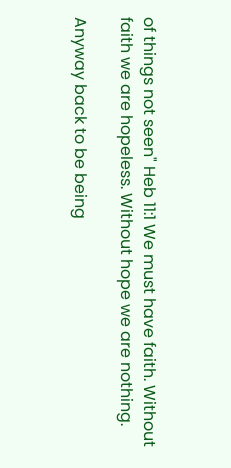of things not seen" Heb 11:1 We must have faith. Without faith we are hopeless. Without hope we are nothing.

Anyway back to be being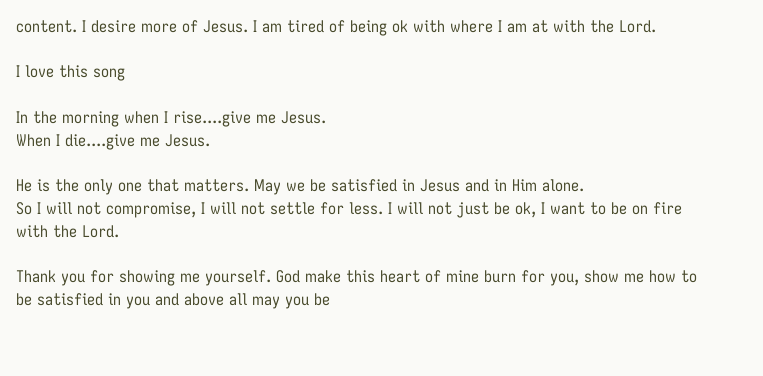content. I desire more of Jesus. I am tired of being ok with where I am at with the Lord.

I love this song

In the morning when I rise....give me Jesus.
When I die....give me Jesus.

He is the only one that matters. May we be satisfied in Jesus and in Him alone.
So I will not compromise, I will not settle for less. I will not just be ok, I want to be on fire with the Lord.

Thank you for showing me yourself. God make this heart of mine burn for you, show me how to be satisfied in you and above all may you be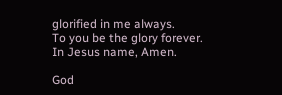glorified in me always.
To you be the glory forever.
In Jesus name, Amen.

God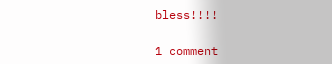bless!!!!

1 comment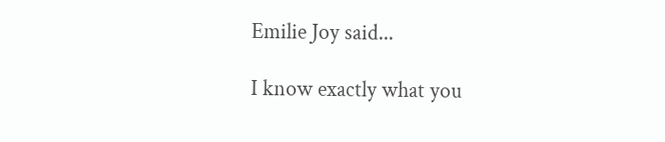Emilie Joy said...

I know exactly what you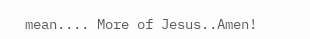mean.... More of Jesus..Amen!